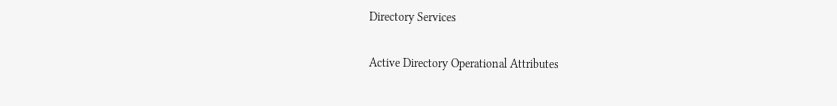Directory Services

Active Directory Operational Attributes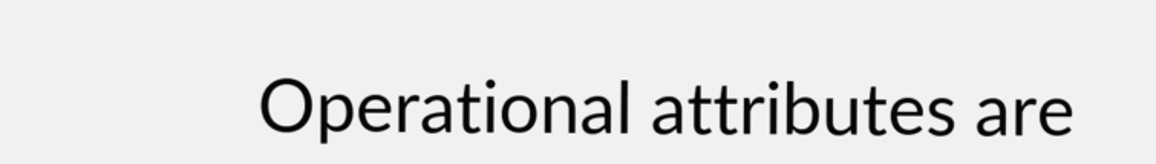Operational attributes are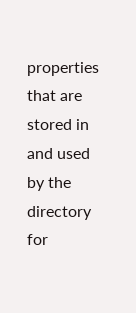properties that are stored in and used by the directory for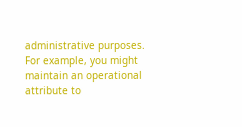administrative purposes. For example, you might maintain an operational attribute to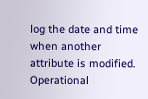log the date and time when another attribute is modified. Operational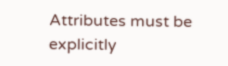Attributes must be explicitly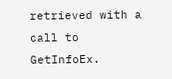retrieved with a call to GetInfoEx.